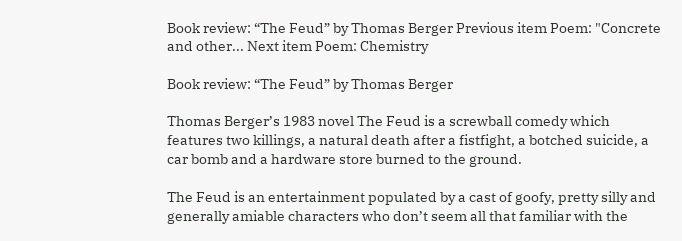Book review: “The Feud” by Thomas Berger Previous item Poem: "Concrete and other... Next item Poem: Chemistry

Book review: “The Feud” by Thomas Berger

Thomas Berger’s 1983 novel The Feud is a screwball comedy which features two killings, a natural death after a fistfight, a botched suicide, a car bomb and a hardware store burned to the ground.

The Feud is an entertainment populated by a cast of goofy, pretty silly and generally amiable characters who don’t seem all that familiar with the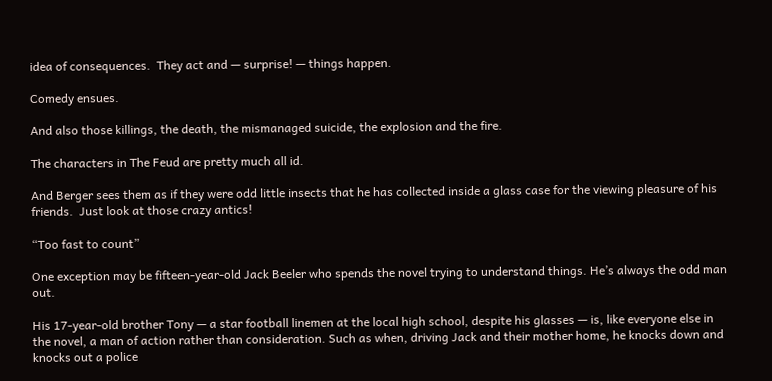idea of consequences.  They act and — surprise! — things happen.

Comedy ensues.

And also those killings, the death, the mismanaged suicide, the explosion and the fire.

The characters in The Feud are pretty much all id.

And Berger sees them as if they were odd little insects that he has collected inside a glass case for the viewing pleasure of his friends.  Just look at those crazy antics!

“Too fast to count”

One exception may be fifteen-year-old Jack Beeler who spends the novel trying to understand things. He’s always the odd man out.

His 17-year-old brother Tony — a star football linemen at the local high school, despite his glasses — is, like everyone else in the novel, a man of action rather than consideration. Such as when, driving Jack and their mother home, he knocks down and knocks out a police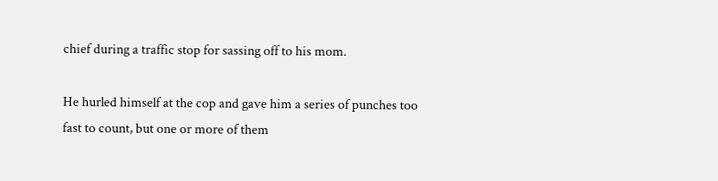chief during a traffic stop for sassing off to his mom.

He hurled himself at the cop and gave him a series of punches too fast to count, but one or more of them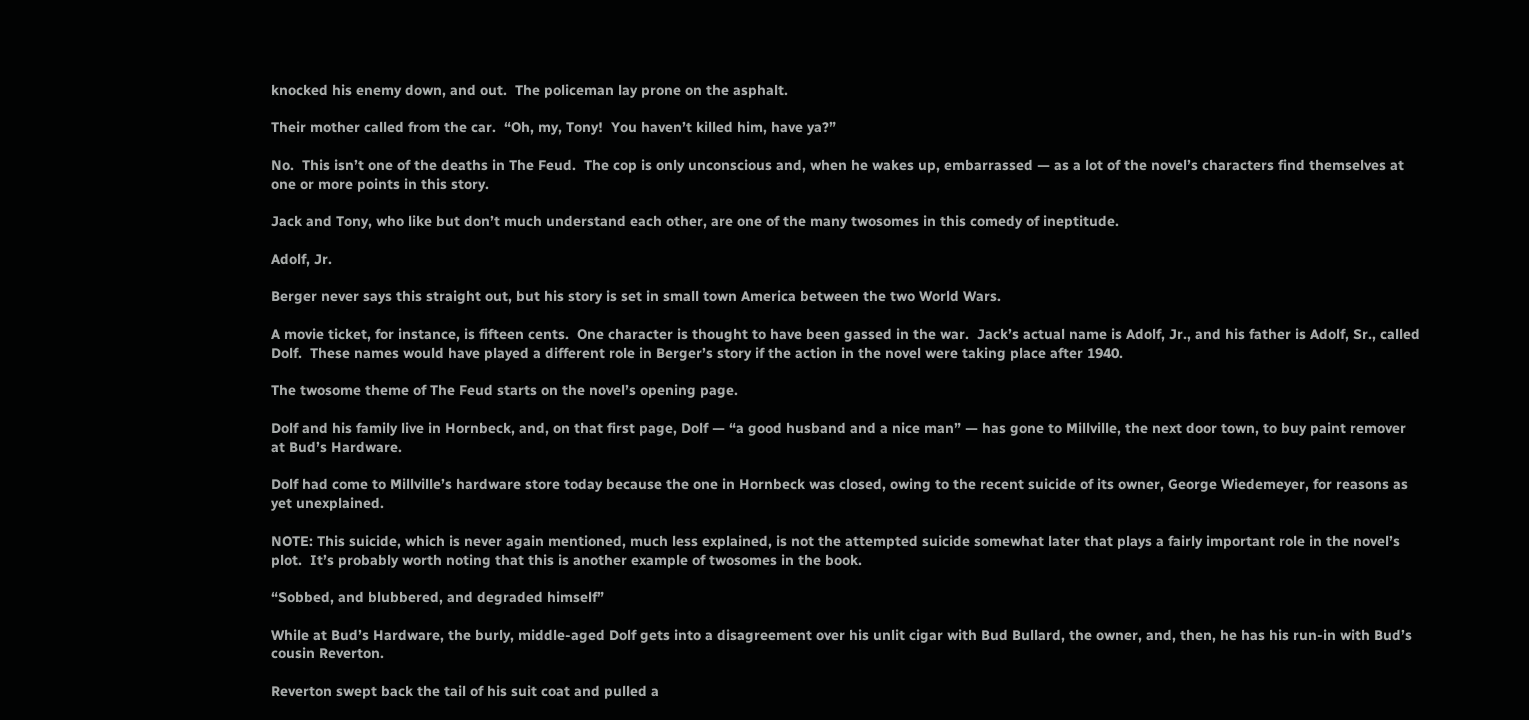knocked his enemy down, and out.  The policeman lay prone on the asphalt.

Their mother called from the car.  “Oh, my, Tony!  You haven’t killed him, have ya?”

No.  This isn’t one of the deaths in The Feud.  The cop is only unconscious and, when he wakes up, embarrassed — as a lot of the novel’s characters find themselves at one or more points in this story.

Jack and Tony, who like but don’t much understand each other, are one of the many twosomes in this comedy of ineptitude.

Adolf, Jr.

Berger never says this straight out, but his story is set in small town America between the two World Wars.

A movie ticket, for instance, is fifteen cents.  One character is thought to have been gassed in the war.  Jack’s actual name is Adolf, Jr., and his father is Adolf, Sr., called Dolf.  These names would have played a different role in Berger’s story if the action in the novel were taking place after 1940.

The twosome theme of The Feud starts on the novel’s opening page.

Dolf and his family live in Hornbeck, and, on that first page, Dolf — “a good husband and a nice man” — has gone to Millville, the next door town, to buy paint remover at Bud’s Hardware.

Dolf had come to Millville’s hardware store today because the one in Hornbeck was closed, owing to the recent suicide of its owner, George Wiedemeyer, for reasons as yet unexplained.

NOTE: This suicide, which is never again mentioned, much less explained, is not the attempted suicide somewhat later that plays a fairly important role in the novel’s plot.  It’s probably worth noting that this is another example of twosomes in the book.

“Sobbed, and blubbered, and degraded himself”

While at Bud’s Hardware, the burly, middle-aged Dolf gets into a disagreement over his unlit cigar with Bud Bullard, the owner, and, then, he has his run-in with Bud’s cousin Reverton.

Reverton swept back the tail of his suit coat and pulled a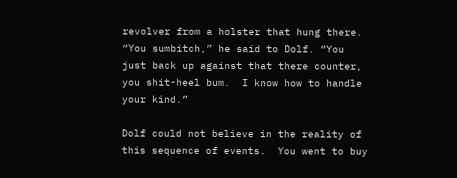revolver from a holster that hung there.  “You sumbitch,” he said to Dolf. “You just back up against that there counter, you shit-heel bum.  I know how to handle your kind.”

Dolf could not believe in the reality of this sequence of events.  You went to buy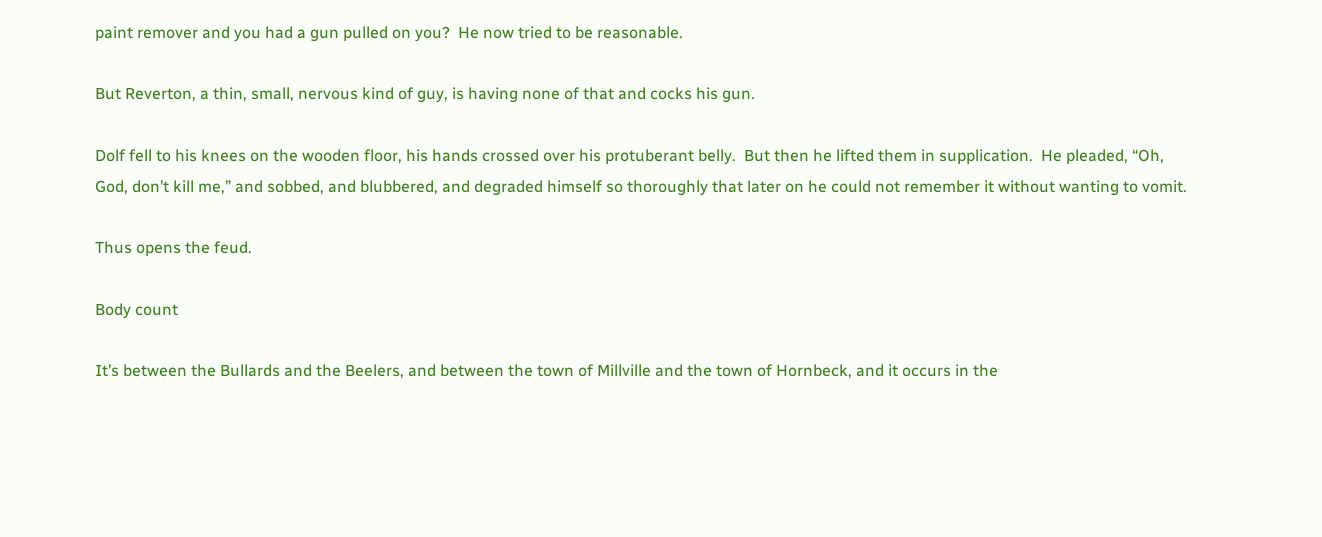paint remover and you had a gun pulled on you?  He now tried to be reasonable.

But Reverton, a thin, small, nervous kind of guy, is having none of that and cocks his gun.

Dolf fell to his knees on the wooden floor, his hands crossed over his protuberant belly.  But then he lifted them in supplication.  He pleaded, “Oh, God, don’t kill me,” and sobbed, and blubbered, and degraded himself so thoroughly that later on he could not remember it without wanting to vomit.

Thus opens the feud.

Body count

It’s between the Bullards and the Beelers, and between the town of Millville and the town of Hornbeck, and it occurs in the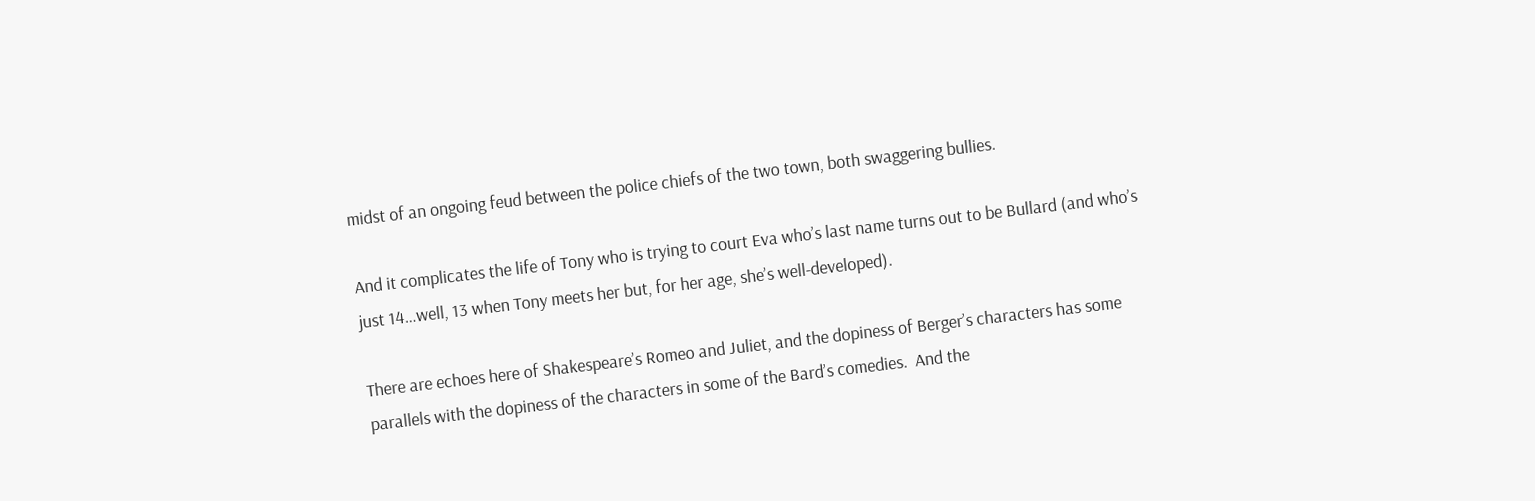midst of an ongoing feud between the police chiefs of the two town, both swaggering bullies.

And it complicates the life of Tony who is trying to court Eva who’s last name turns out to be Bullard (and who’s just 14…well, 13 when Tony meets her but, for her age, she’s well-developed).

There are echoes here of Shakespeare’s Romeo and Juliet, and the dopiness of Berger’s characters has some parallels with the dopiness of the characters in some of the Bard’s comedies.  And the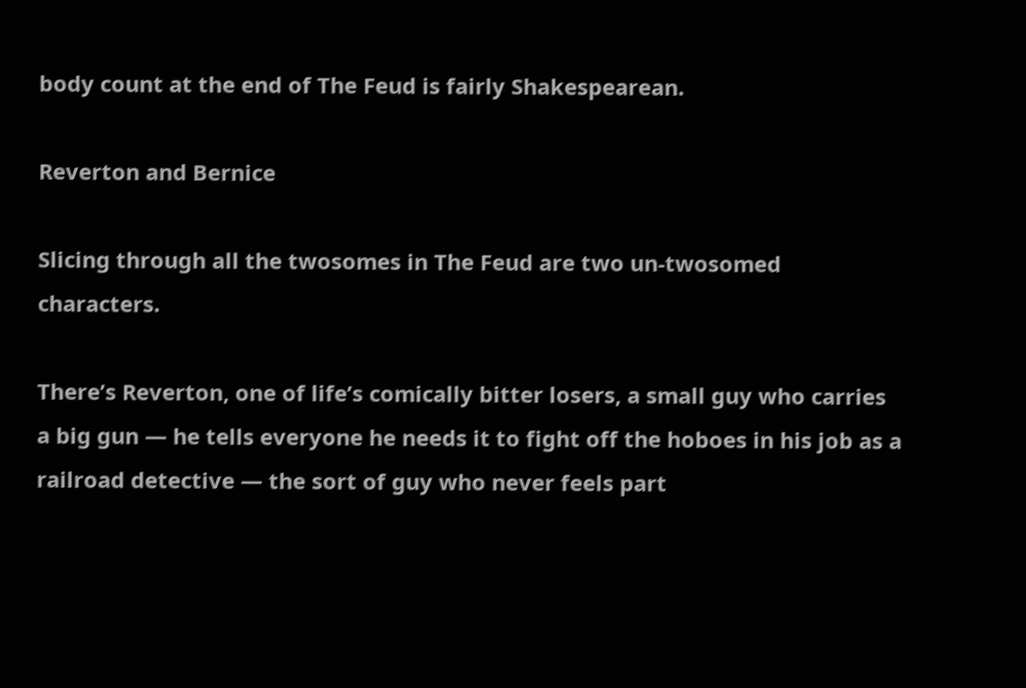body count at the end of The Feud is fairly Shakespearean.

Reverton and Bernice

Slicing through all the twosomes in The Feud are two un-twosomed characters.

There’s Reverton, one of life’s comically bitter losers, a small guy who carries a big gun — he tells everyone he needs it to fight off the hoboes in his job as a railroad detective — the sort of guy who never feels part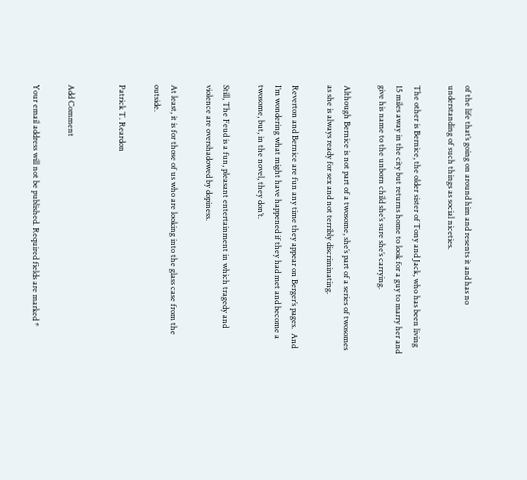of the life that’s going on around him and resents it and has no understanding of such things as social niceties.

The other is Bernice, the older sister of Tony and Jack, who has been living 15 miles away in the city but returns home to look for a guy to marry her and give his name to the unborn child she’s sure she’s carrying.

Although Bernice is not part of a twosome, she’s part of a series of twosomes as she is always ready for sex and not terribly discriminating.

Reverton and Bernice are fun any time they appear on Berger’s pages.  And I’m wondering what might have happened if they had met and become a twosome, but, in the novel, they don’t.

Still, The Feud is a fun, pleasant entertainment in which tragedy and violence are overshadowed by dopiness.

At least, it is for those of us who are looking into the glass case from the outside.

Patrick T. Reardon


Add Comment

Your email address will not be published. Required fields are marked *